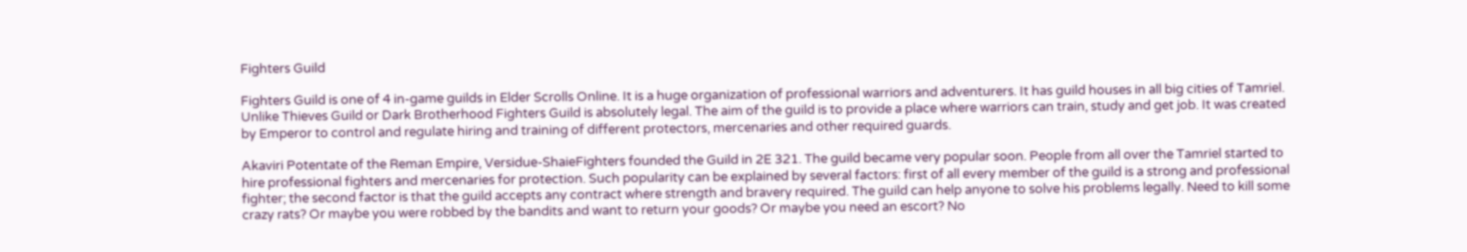Fighters Guild

Fighters Guild is one of 4 in-game guilds in Elder Scrolls Online. It is a huge organization of professional warriors and adventurers. It has guild houses in all big cities of Tamriel. Unlike Thieves Guild or Dark Brotherhood Fighters Guild is absolutely legal. The aim of the guild is to provide a place where warriors can train, study and get job. It was created by Emperor to control and regulate hiring and training of different protectors, mercenaries and other required guards.

Akaviri Potentate of the Reman Empire, Versidue-ShaieFighters founded the Guild in 2E 321. The guild became very popular soon. People from all over the Tamriel started to hire professional fighters and mercenaries for protection. Such popularity can be explained by several factors: first of all every member of the guild is a strong and professional fighter; the second factor is that the guild accepts any contract where strength and bravery required. The guild can help anyone to solve his problems legally. Need to kill some crazy rats? Or maybe you were robbed by the bandits and want to return your goods? Or maybe you need an escort? No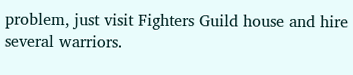problem, just visit Fighters Guild house and hire several warriors.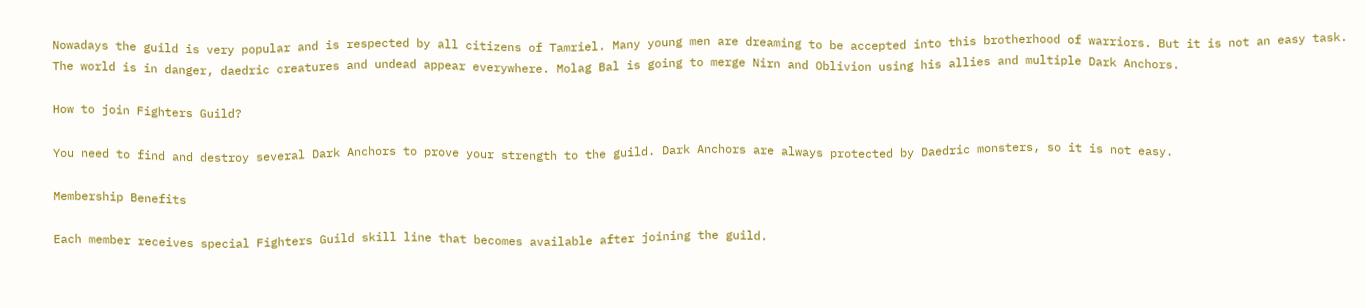Nowadays the guild is very popular and is respected by all citizens of Tamriel. Many young men are dreaming to be accepted into this brotherhood of warriors. But it is not an easy task. The world is in danger, daedric creatures and undead appear everywhere. Molag Bal is going to merge Nirn and Oblivion using his allies and multiple Dark Anchors.

How to join Fighters Guild?

You need to find and destroy several Dark Anchors to prove your strength to the guild. Dark Anchors are always protected by Daedric monsters, so it is not easy.

Membership Benefits

Each member receives special Fighters Guild skill line that becomes available after joining the guild.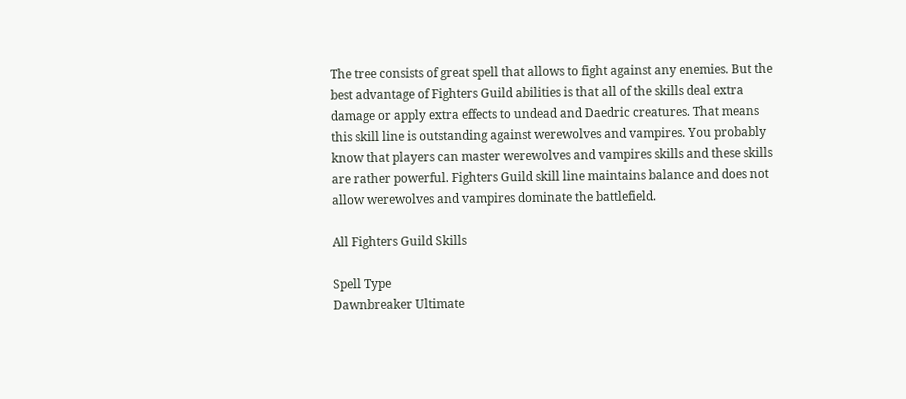The tree consists of great spell that allows to fight against any enemies. But the best advantage of Fighters Guild abilities is that all of the skills deal extra damage or apply extra effects to undead and Daedric creatures. That means this skill line is outstanding against werewolves and vampires. You probably know that players can master werewolves and vampires skills and these skills are rather powerful. Fighters Guild skill line maintains balance and does not allow werewolves and vampires dominate the battlefield.

All Fighters Guild Skills

Spell Type
Dawnbreaker Ultimate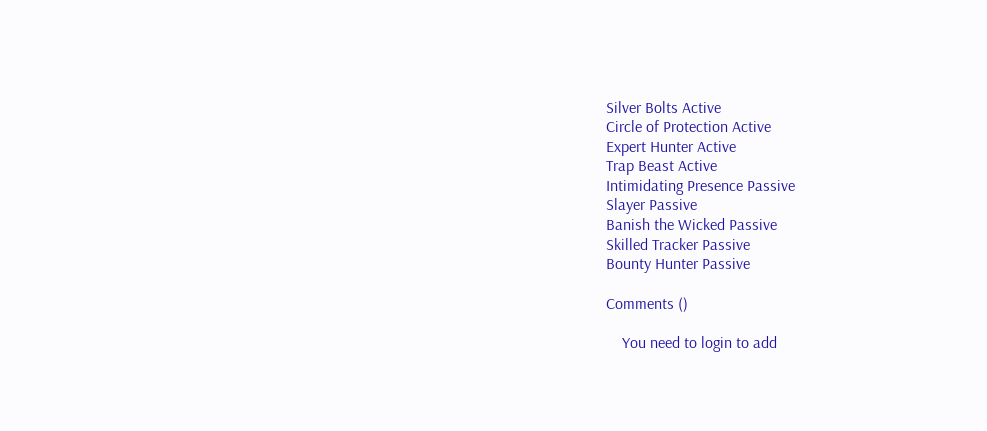Silver Bolts Active
Circle of Protection Active
Expert Hunter Active
Trap Beast Active
Intimidating Presence Passive
Slayer Passive
Banish the Wicked Passive
Skilled Tracker Passive
Bounty Hunter Passive

Comments ()

    You need to login to add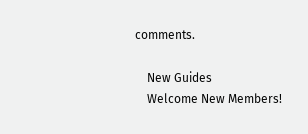comments.

    New Guides
    Welcome New Members!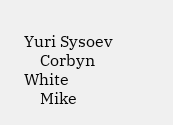Yuri Sysoev
    Corbyn White
    Mike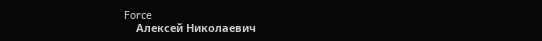Force
    Алексей Николаевич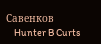Савенков
    Hunter B Curts